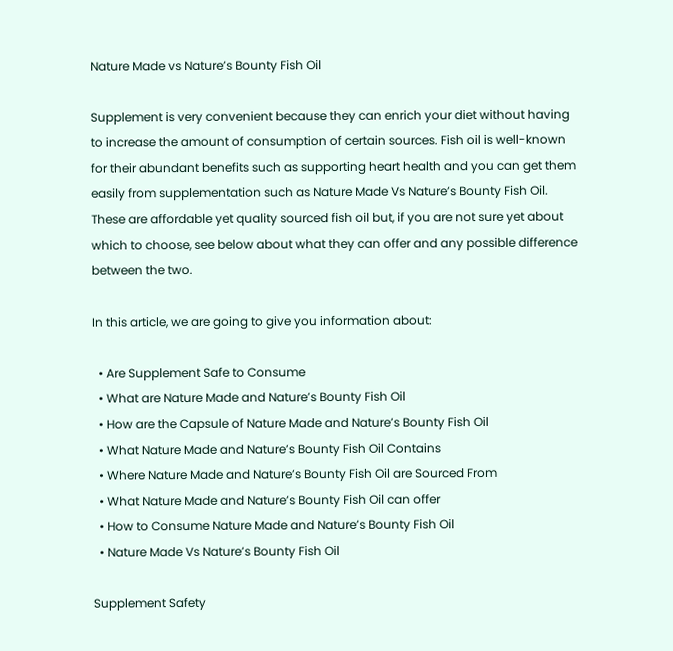Nature Made vs Nature’s Bounty Fish Oil

Supplement is very convenient because they can enrich your diet without having to increase the amount of consumption of certain sources. Fish oil is well-known for their abundant benefits such as supporting heart health and you can get them easily from supplementation such as Nature Made Vs Nature’s Bounty Fish Oil. These are affordable yet quality sourced fish oil but, if you are not sure yet about which to choose, see below about what they can offer and any possible difference between the two.

In this article, we are going to give you information about:

  • Are Supplement Safe to Consume
  • What are Nature Made and Nature’s Bounty Fish Oil
  • How are the Capsule of Nature Made and Nature’s Bounty Fish Oil
  • What Nature Made and Nature’s Bounty Fish Oil Contains
  • Where Nature Made and Nature’s Bounty Fish Oil are Sourced From
  • What Nature Made and Nature’s Bounty Fish Oil can offer
  • How to Consume Nature Made and Nature’s Bounty Fish Oil
  • Nature Made Vs Nature’s Bounty Fish Oil

Supplement Safety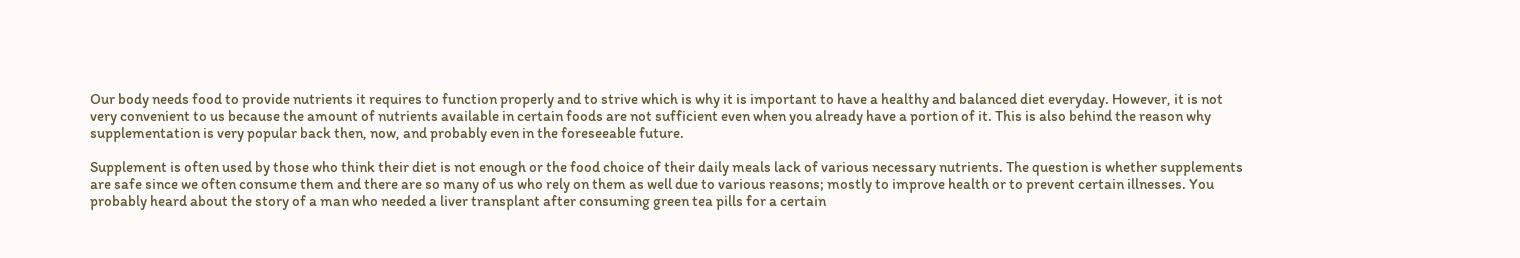Our body needs food to provide nutrients it requires to function properly and to strive which is why it is important to have a healthy and balanced diet everyday. However, it is not very convenient to us because the amount of nutrients available in certain foods are not sufficient even when you already have a portion of it. This is also behind the reason why supplementation is very popular back then, now, and probably even in the foreseeable future.

Supplement is often used by those who think their diet is not enough or the food choice of their daily meals lack of various necessary nutrients. The question is whether supplements are safe since we often consume them and there are so many of us who rely on them as well due to various reasons; mostly to improve health or to prevent certain illnesses. You probably heard about the story of a man who needed a liver transplant after consuming green tea pills for a certain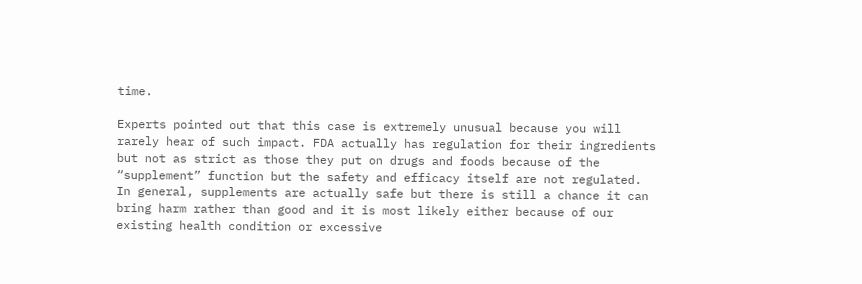time.

Experts pointed out that this case is extremely unusual because you will rarely hear of such impact. FDA actually has regulation for their ingredients but not as strict as those they put on drugs and foods because of the “supplement” function but the safety and efficacy itself are not regulated. In general, supplements are actually safe but there is still a chance it can bring harm rather than good and it is most likely either because of our existing health condition or excessive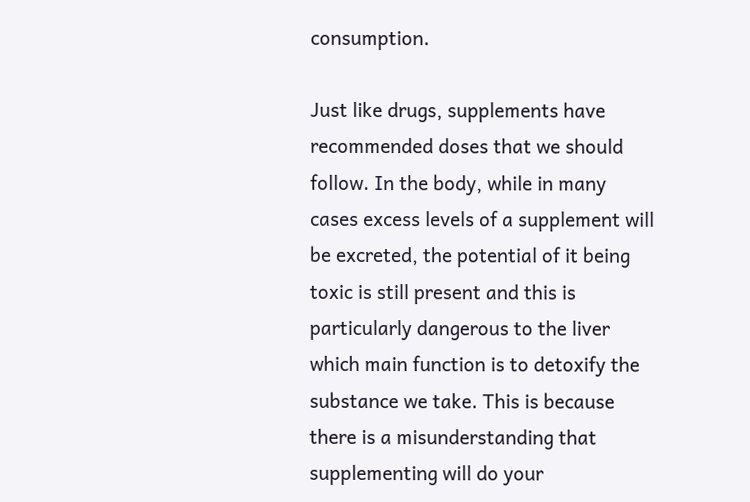consumption.

Just like drugs, supplements have recommended doses that we should follow. In the body, while in many cases excess levels of a supplement will be excreted, the potential of it being toxic is still present and this is particularly dangerous to the liver which main function is to detoxify the substance we take. This is because there is a misunderstanding that supplementing will do your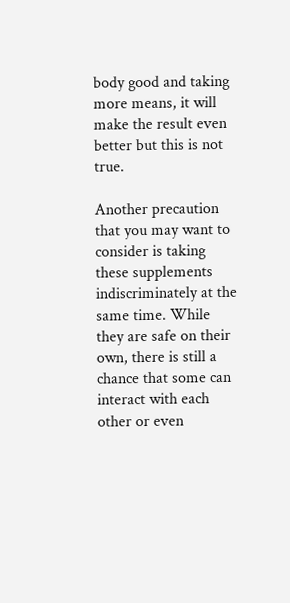body good and taking more means, it will make the result even better but this is not true.

Another precaution that you may want to consider is taking these supplements indiscriminately at the same time. While they are safe on their own, there is still a chance that some can interact with each other or even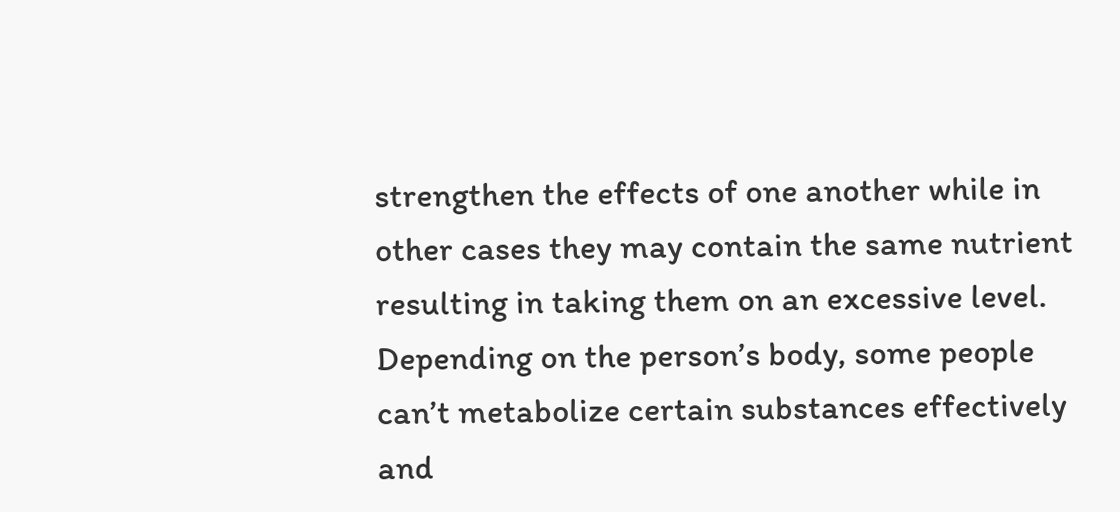strengthen the effects of one another while in other cases they may contain the same nutrient resulting in taking them on an excessive level. Depending on the person’s body, some people can’t metabolize certain substances effectively and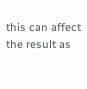this can affect the result as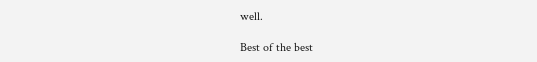well.

Best of the best